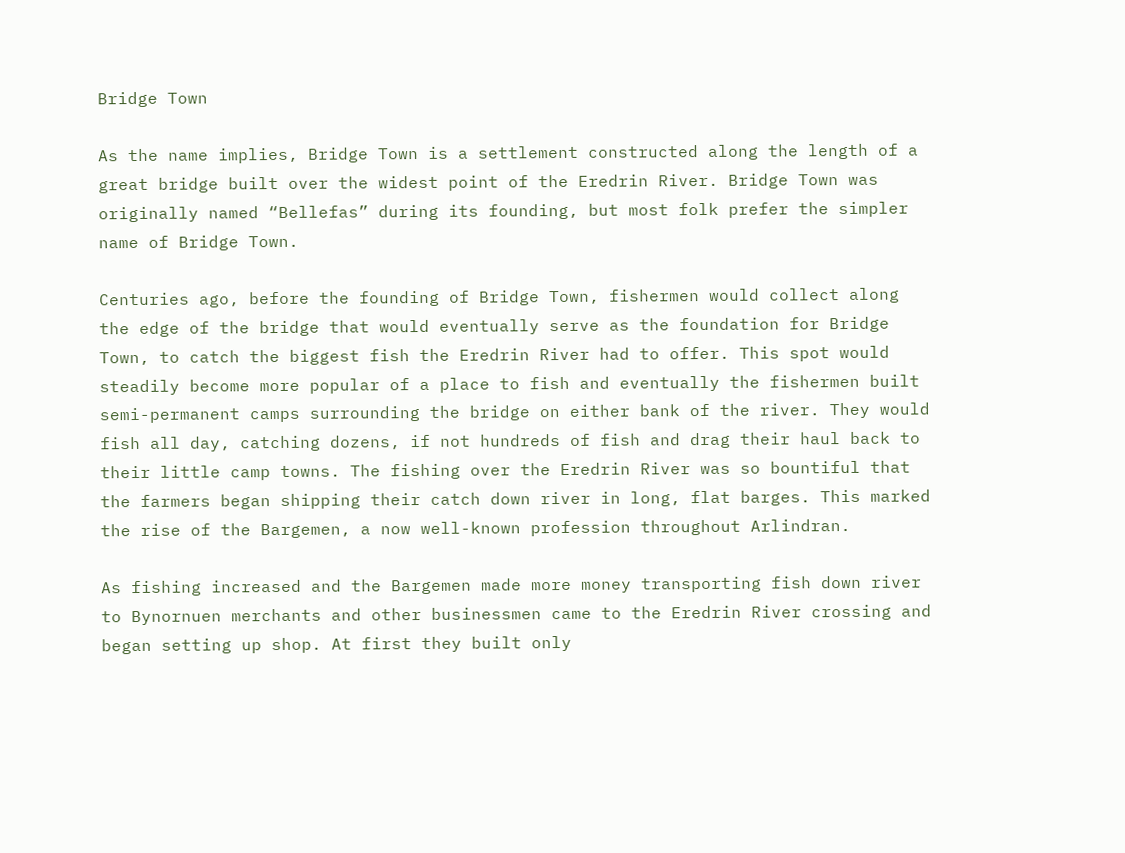Bridge Town

As the name implies, Bridge Town is a settlement constructed along the length of a great bridge built over the widest point of the Eredrin River. Bridge Town was originally named “Bellefas” during its founding, but most folk prefer the simpler name of Bridge Town.

Centuries ago, before the founding of Bridge Town, fishermen would collect along the edge of the bridge that would eventually serve as the foundation for Bridge Town, to catch the biggest fish the Eredrin River had to offer. This spot would steadily become more popular of a place to fish and eventually the fishermen built semi-permanent camps surrounding the bridge on either bank of the river. They would fish all day, catching dozens, if not hundreds of fish and drag their haul back to their little camp towns. The fishing over the Eredrin River was so bountiful that the farmers began shipping their catch down river in long, flat barges. This marked the rise of the Bargemen, a now well-known profession throughout Arlindran.

As fishing increased and the Bargemen made more money transporting fish down river to Bynornuen merchants and other businessmen came to the Eredrin River crossing and began setting up shop. At first they built only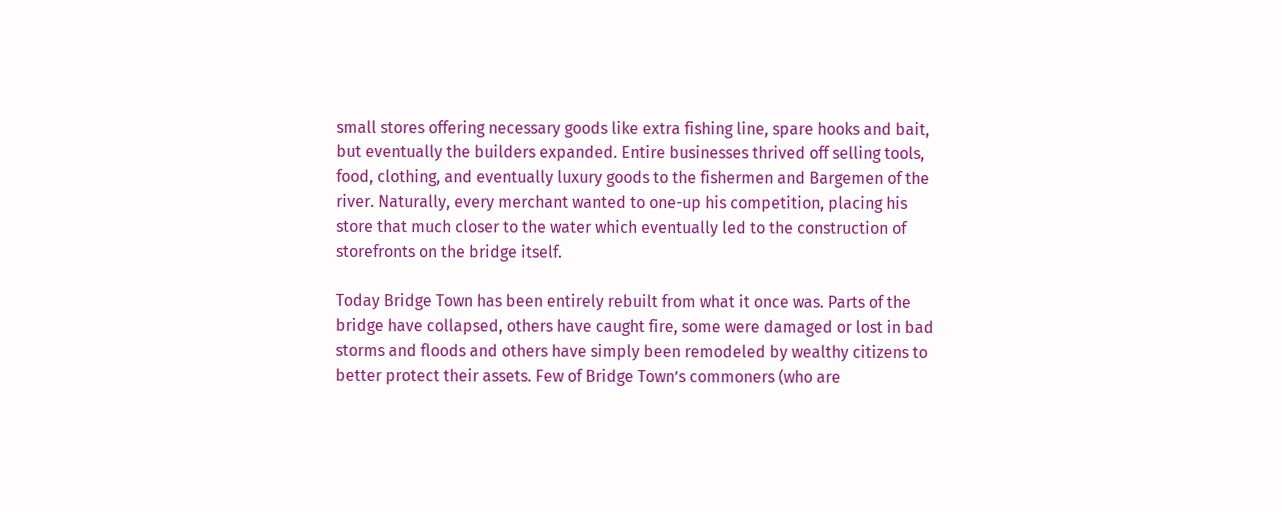small stores offering necessary goods like extra fishing line, spare hooks and bait, but eventually the builders expanded. Entire businesses thrived off selling tools, food, clothing, and eventually luxury goods to the fishermen and Bargemen of the river. Naturally, every merchant wanted to one-up his competition, placing his store that much closer to the water which eventually led to the construction of storefronts on the bridge itself.

Today Bridge Town has been entirely rebuilt from what it once was. Parts of the bridge have collapsed, others have caught fire, some were damaged or lost in bad storms and floods and others have simply been remodeled by wealthy citizens to better protect their assets. Few of Bridge Town’s commoners (who are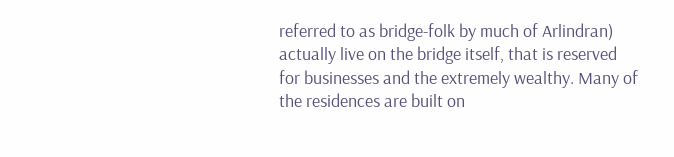referred to as bridge-folk by much of Arlindran) actually live on the bridge itself, that is reserved for businesses and the extremely wealthy. Many of the residences are built on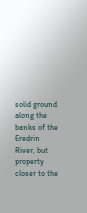solid ground along the banks of the Eredrin River, but property closer to the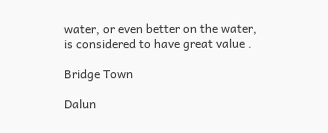water, or even better on the water, is considered to have great value .

Bridge Town

Dalun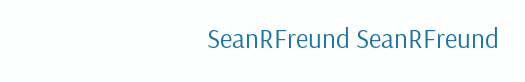SeanRFreund SeanRFreund